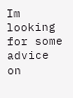Im looking for some advice on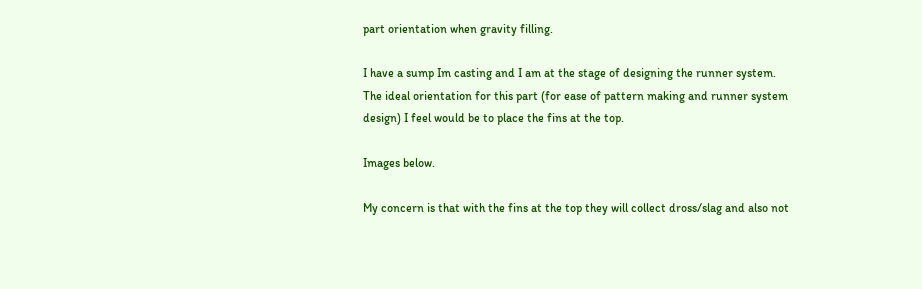part orientation when gravity filling.

I have a sump Im casting and I am at the stage of designing the runner system.
The ideal orientation for this part (for ease of pattern making and runner system design) I feel would be to place the fins at the top.

Images below.

My concern is that with the fins at the top they will collect dross/slag and also not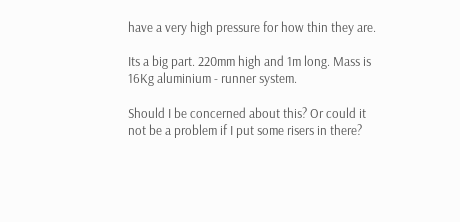have a very high pressure for how thin they are.

Its a big part. 220mm high and 1m long. Mass is 16Kg aluminium - runner system.

Should I be concerned about this? Or could it not be a problem if I put some risers in there?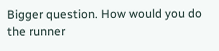Bigger question. How would you do the runner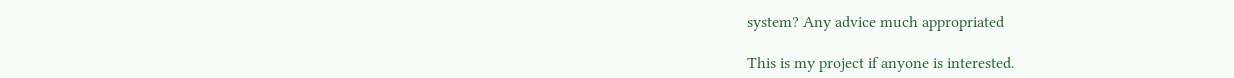system? Any advice much appropriated

This is my project if anyone is interested.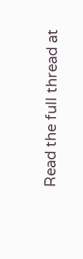Read the full thread at